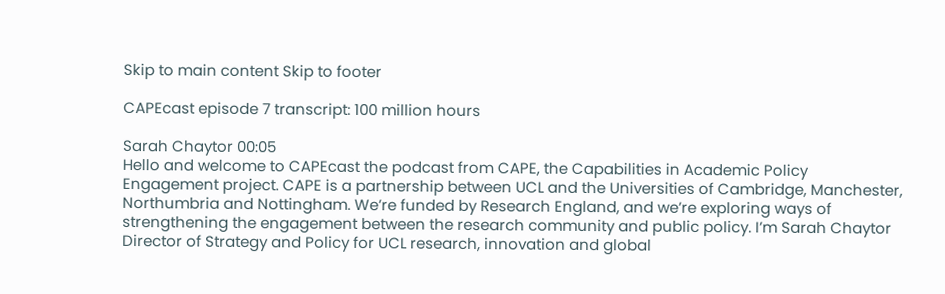Skip to main content Skip to footer

CAPEcast episode 7 transcript: 100 million hours

Sarah Chaytor 00:05
Hello and welcome to CAPEcast the podcast from CAPE, the Capabilities in Academic Policy Engagement project. CAPE is a partnership between UCL and the Universities of Cambridge, Manchester, Northumbria and Nottingham. We’re funded by Research England, and we’re exploring ways of strengthening the engagement between the research community and public policy. I’m Sarah Chaytor Director of Strategy and Policy for UCL research, innovation and global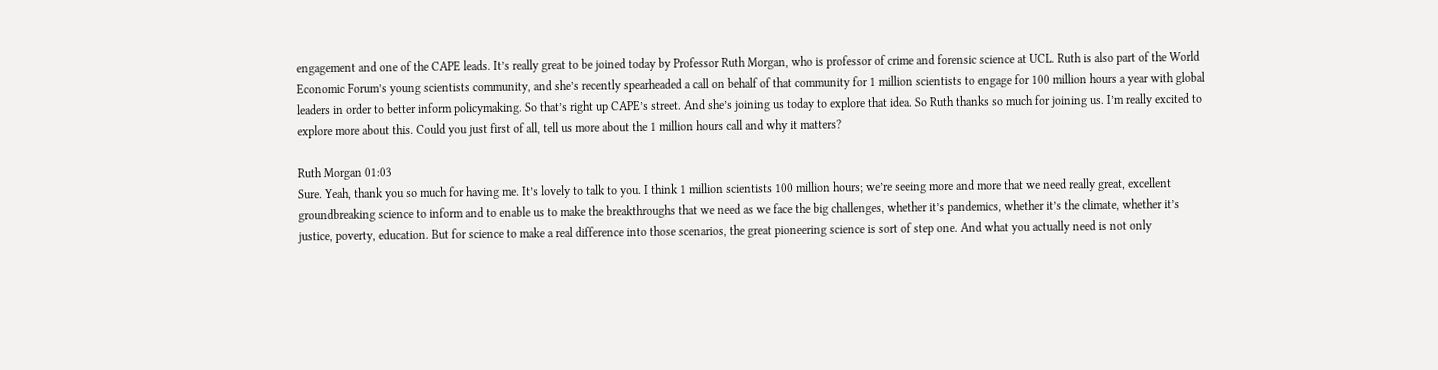engagement and one of the CAPE leads. It’s really great to be joined today by Professor Ruth Morgan, who is professor of crime and forensic science at UCL. Ruth is also part of the World Economic Forum’s young scientists community, and she’s recently spearheaded a call on behalf of that community for 1 million scientists to engage for 100 million hours a year with global leaders in order to better inform policymaking. So that’s right up CAPE’s street. And she’s joining us today to explore that idea. So Ruth thanks so much for joining us. I’m really excited to explore more about this. Could you just first of all, tell us more about the 1 million hours call and why it matters?

Ruth Morgan 01:03
Sure. Yeah, thank you so much for having me. It’s lovely to talk to you. I think 1 million scientists 100 million hours; we’re seeing more and more that we need really great, excellent groundbreaking science to inform and to enable us to make the breakthroughs that we need as we face the big challenges, whether it’s pandemics, whether it’s the climate, whether it’s justice, poverty, education. But for science to make a real difference into those scenarios, the great pioneering science is sort of step one. And what you actually need is not only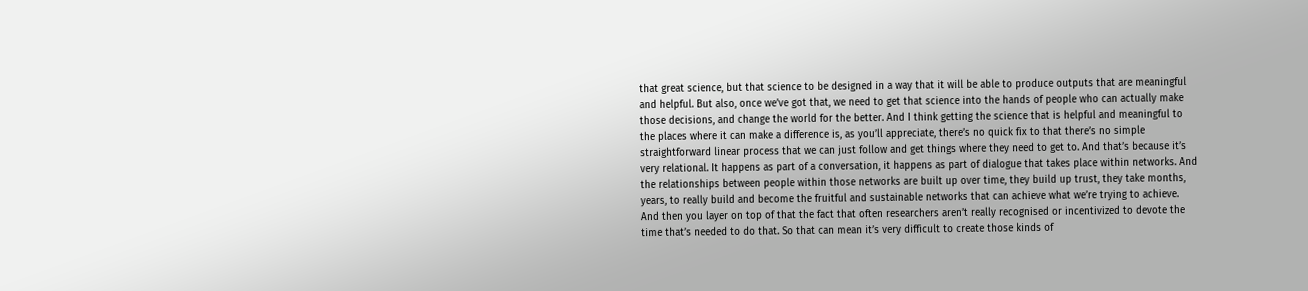that great science, but that science to be designed in a way that it will be able to produce outputs that are meaningful and helpful. But also, once we’ve got that, we need to get that science into the hands of people who can actually make those decisions, and change the world for the better. And I think getting the science that is helpful and meaningful to the places where it can make a difference is, as you’ll appreciate, there’s no quick fix to that there’s no simple straightforward linear process that we can just follow and get things where they need to get to. And that’s because it’s very relational. It happens as part of a conversation, it happens as part of dialogue that takes place within networks. And the relationships between people within those networks are built up over time, they build up trust, they take months, years, to really build and become the fruitful and sustainable networks that can achieve what we’re trying to achieve. And then you layer on top of that the fact that often researchers aren’t really recognised or incentivized to devote the time that’s needed to do that. So that can mean it’s very difficult to create those kinds of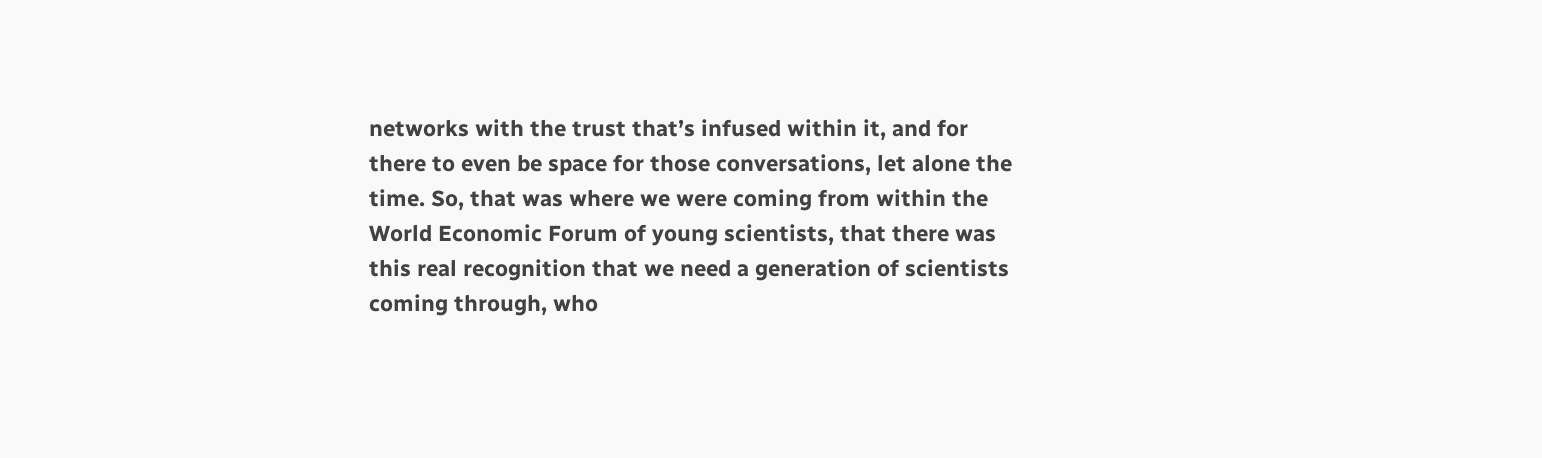networks with the trust that’s infused within it, and for there to even be space for those conversations, let alone the time. So, that was where we were coming from within the World Economic Forum of young scientists, that there was this real recognition that we need a generation of scientists coming through, who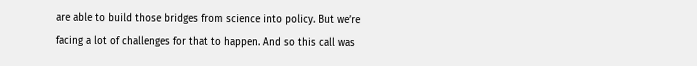are able to build those bridges from science into policy. But we’re facing a lot of challenges for that to happen. And so this call was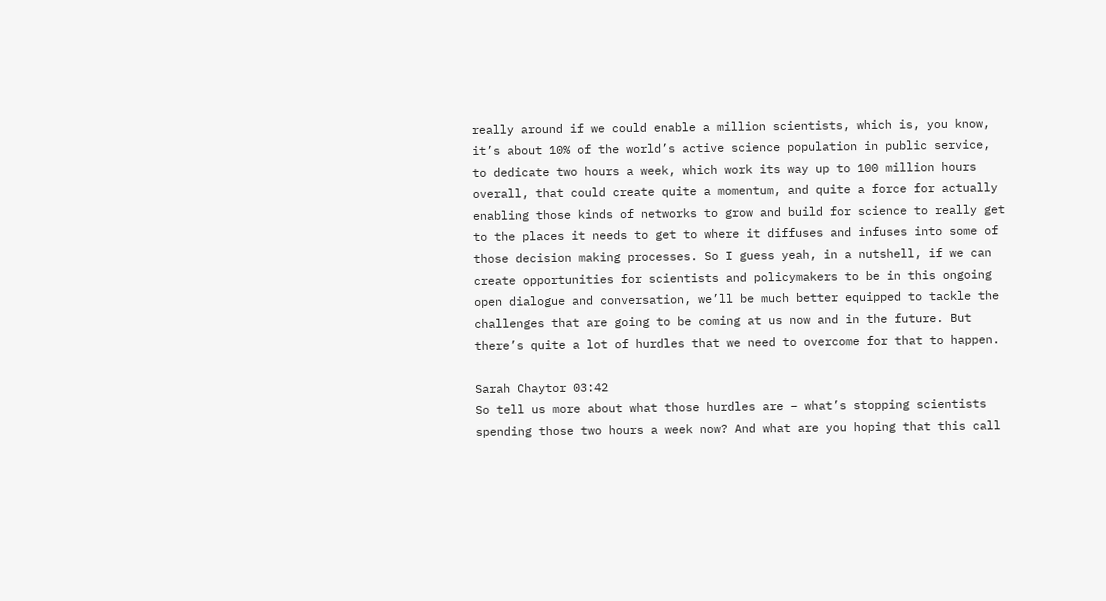really around if we could enable a million scientists, which is, you know, it’s about 10% of the world’s active science population in public service, to dedicate two hours a week, which work its way up to 100 million hours overall, that could create quite a momentum, and quite a force for actually enabling those kinds of networks to grow and build for science to really get to the places it needs to get to where it diffuses and infuses into some of those decision making processes. So I guess yeah, in a nutshell, if we can create opportunities for scientists and policymakers to be in this ongoing open dialogue and conversation, we’ll be much better equipped to tackle the challenges that are going to be coming at us now and in the future. But there’s quite a lot of hurdles that we need to overcome for that to happen.

Sarah Chaytor 03:42
So tell us more about what those hurdles are – what’s stopping scientists spending those two hours a week now? And what are you hoping that this call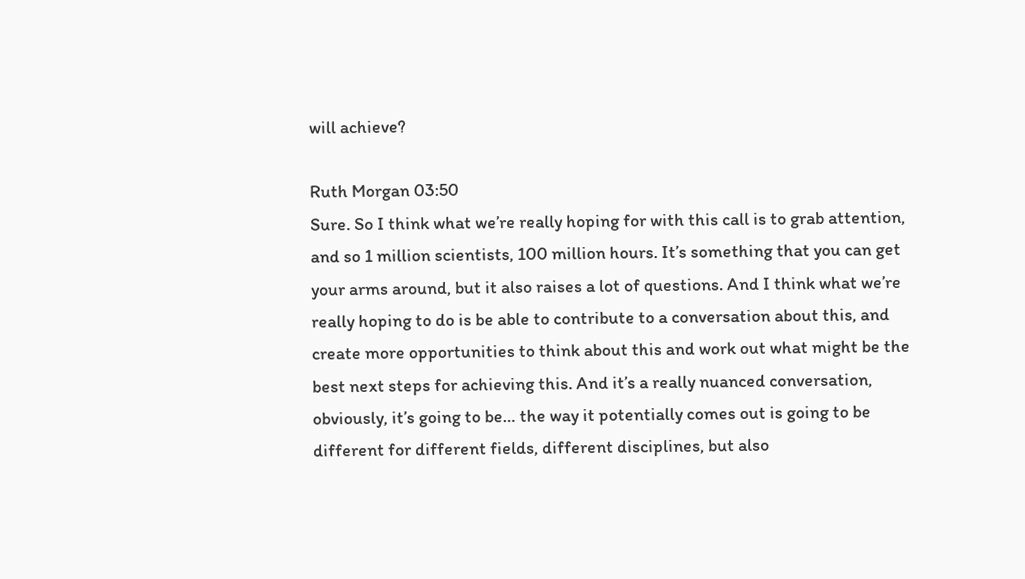will achieve?

Ruth Morgan 03:50
Sure. So I think what we’re really hoping for with this call is to grab attention, and so 1 million scientists, 100 million hours. It’s something that you can get your arms around, but it also raises a lot of questions. And I think what we’re really hoping to do is be able to contribute to a conversation about this, and create more opportunities to think about this and work out what might be the best next steps for achieving this. And it’s a really nuanced conversation, obviously, it’s going to be… the way it potentially comes out is going to be different for different fields, different disciplines, but also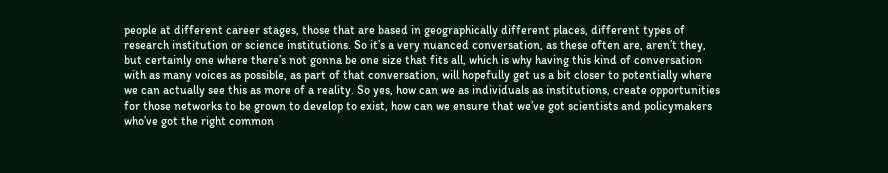people at different career stages, those that are based in geographically different places, different types of research institution or science institutions. So it’s a very nuanced conversation, as these often are, aren’t they, but certainly one where there’s not gonna be one size that fits all, which is why having this kind of conversation with as many voices as possible, as part of that conversation, will hopefully get us a bit closer to potentially where we can actually see this as more of a reality. So yes, how can we as individuals as institutions, create opportunities for those networks to be grown to develop to exist, how can we ensure that we’ve got scientists and policymakers who’ve got the right common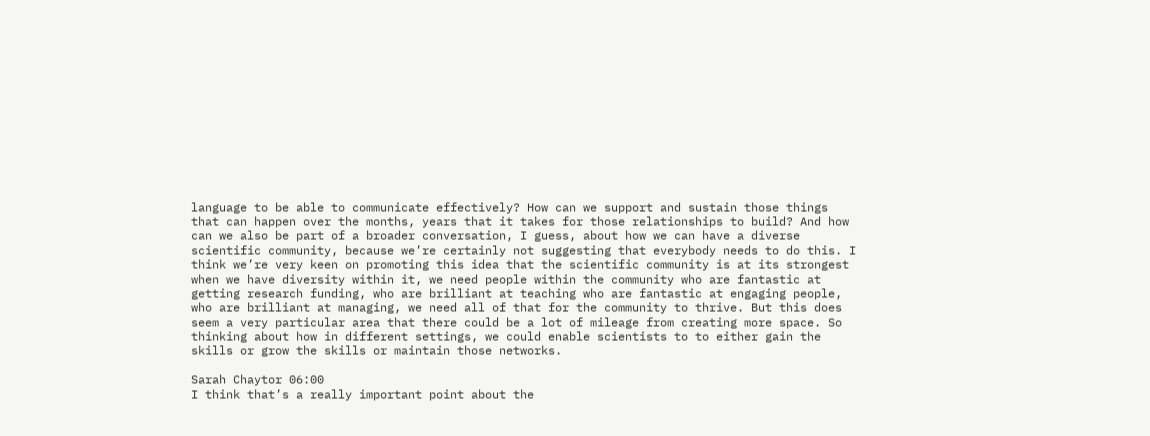language to be able to communicate effectively? How can we support and sustain those things that can happen over the months, years that it takes for those relationships to build? And how can we also be part of a broader conversation, I guess, about how we can have a diverse scientific community, because we’re certainly not suggesting that everybody needs to do this. I think we’re very keen on promoting this idea that the scientific community is at its strongest when we have diversity within it, we need people within the community who are fantastic at getting research funding, who are brilliant at teaching who are fantastic at engaging people, who are brilliant at managing, we need all of that for the community to thrive. But this does seem a very particular area that there could be a lot of mileage from creating more space. So thinking about how in different settings, we could enable scientists to to either gain the skills or grow the skills or maintain those networks.

Sarah Chaytor 06:00
I think that’s a really important point about the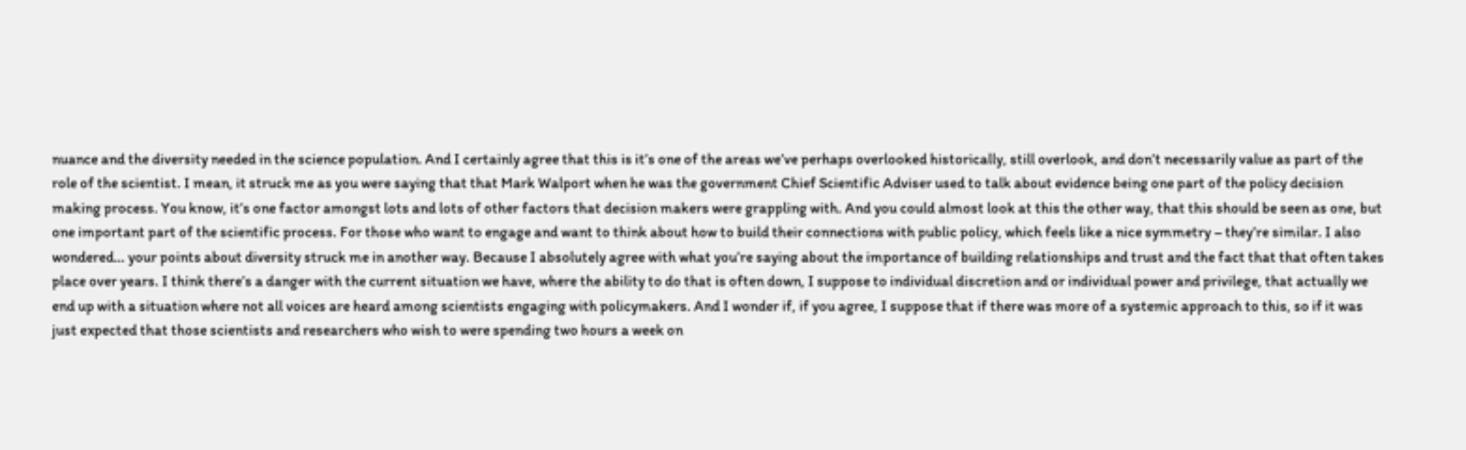nuance and the diversity needed in the science population. And I certainly agree that this is it’s one of the areas we’ve perhaps overlooked historically, still overlook, and don’t necessarily value as part of the role of the scientist. I mean, it struck me as you were saying that that Mark Walport when he was the government Chief Scientific Adviser used to talk about evidence being one part of the policy decision making process. You know, it’s one factor amongst lots and lots of other factors that decision makers were grappling with. And you could almost look at this the other way, that this should be seen as one, but one important part of the scientific process. For those who want to engage and want to think about how to build their connections with public policy, which feels like a nice symmetry – they’re similar. I also wondered… your points about diversity struck me in another way. Because I absolutely agree with what you’re saying about the importance of building relationships and trust and the fact that that often takes place over years. I think there’s a danger with the current situation we have, where the ability to do that is often down, I suppose to individual discretion and or individual power and privilege, that actually we end up with a situation where not all voices are heard among scientists engaging with policymakers. And I wonder if, if you agree, I suppose that if there was more of a systemic approach to this, so if it was just expected that those scientists and researchers who wish to were spending two hours a week on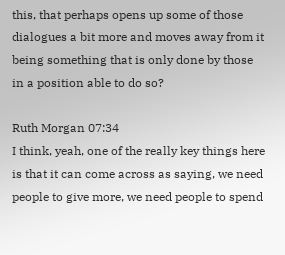this, that perhaps opens up some of those dialogues a bit more and moves away from it being something that is only done by those in a position able to do so?

Ruth Morgan 07:34
I think, yeah, one of the really key things here is that it can come across as saying, we need people to give more, we need people to spend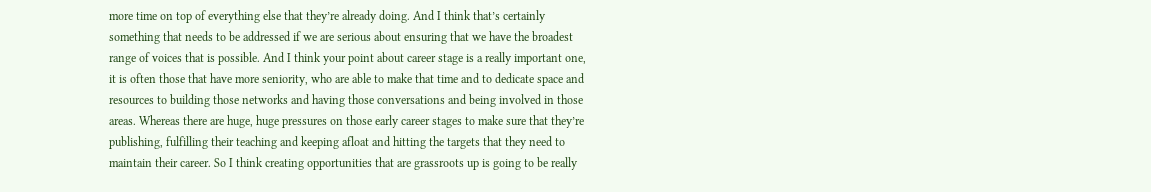more time on top of everything else that they’re already doing. And I think that’s certainly something that needs to be addressed if we are serious about ensuring that we have the broadest range of voices that is possible. And I think your point about career stage is a really important one, it is often those that have more seniority, who are able to make that time and to dedicate space and resources to building those networks and having those conversations and being involved in those areas. Whereas there are huge, huge pressures on those early career stages to make sure that they’re publishing, fulfilling their teaching and keeping afloat and hitting the targets that they need to maintain their career. So I think creating opportunities that are grassroots up is going to be really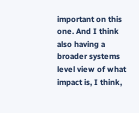important on this one. And I think also having a broader systems level view of what impact is, I think,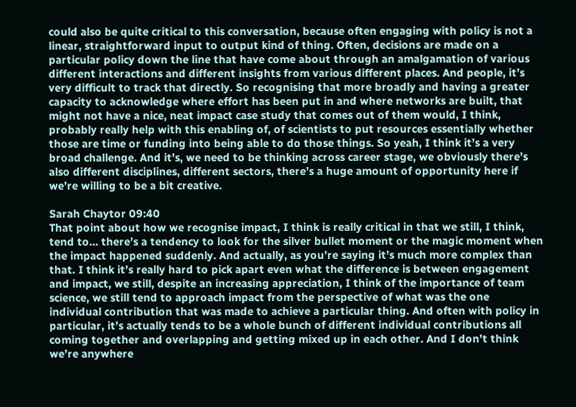could also be quite critical to this conversation, because often engaging with policy is not a linear, straightforward input to output kind of thing. Often, decisions are made on a particular policy down the line that have come about through an amalgamation of various different interactions and different insights from various different places. And people, it’s very difficult to track that directly. So recognising that more broadly and having a greater capacity to acknowledge where effort has been put in and where networks are built, that might not have a nice, neat impact case study that comes out of them would, I think, probably really help with this enabling of, of scientists to put resources essentially whether those are time or funding into being able to do those things. So yeah, I think it’s a very broad challenge. And it’s, we need to be thinking across career stage, we obviously there’s also different disciplines, different sectors, there’s a huge amount of opportunity here if we’re willing to be a bit creative.

Sarah Chaytor 09:40
That point about how we recognise impact, I think is really critical in that we still, I think, tend to… there’s a tendency to look for the silver bullet moment or the magic moment when the impact happened suddenly. And actually, as you’re saying it’s much more complex than that. I think it’s really hard to pick apart even what the difference is between engagement and impact, we still, despite an increasing appreciation, I think of the importance of team science, we still tend to approach impact from the perspective of what was the one individual contribution that was made to achieve a particular thing. And often with policy in particular, it’s actually tends to be a whole bunch of different individual contributions all coming together and overlapping and getting mixed up in each other. And I don’t think we’re anywhere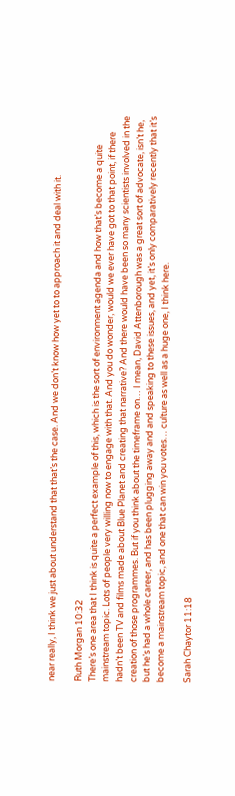near really, I think we just about understand that that’s the case. And we don’t know how yet to to approach it and deal with it.

Ruth Morgan 10:32
There’s one area that I think is quite a perfect example of this, which is the sort of environment agenda and how that’s become a quite mainstream topic. Lots of people very willing now to engage with that. And you do wonder, would we ever have got to that point, if there hadn’t been TV and films made about Blue Planet and creating that narrative? And there would have been so many scientists involved in the creation of those programmes. But if you think about the timeframe on… I mean, David Attenborough was a great sort of advocate, isn’t he, but he’s had a whole career, and has been plugging away and and speaking to these issues, and yet, it’s only comparatively recently that it’s become a mainstream topic, and one that can win you votes… culture as well as a huge one, I think here.

Sarah Chaytor 11:18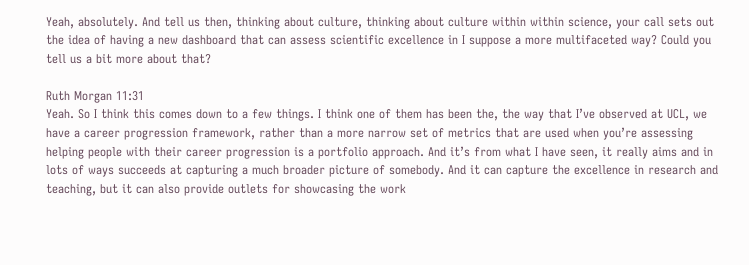Yeah, absolutely. And tell us then, thinking about culture, thinking about culture within within science, your call sets out the idea of having a new dashboard that can assess scientific excellence in I suppose a more multifaceted way? Could you tell us a bit more about that?

Ruth Morgan 11:31
Yeah. So I think this comes down to a few things. I think one of them has been the, the way that I’ve observed at UCL, we have a career progression framework, rather than a more narrow set of metrics that are used when you’re assessing helping people with their career progression is a portfolio approach. And it’s from what I have seen, it really aims and in lots of ways succeeds at capturing a much broader picture of somebody. And it can capture the excellence in research and teaching, but it can also provide outlets for showcasing the work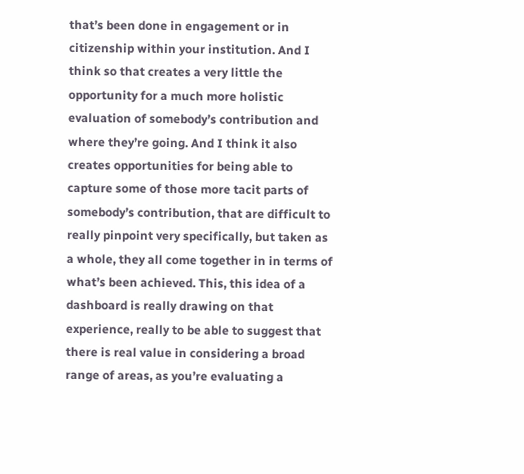that’s been done in engagement or in citizenship within your institution. And I think so that creates a very little the opportunity for a much more holistic evaluation of somebody’s contribution and where they’re going. And I think it also creates opportunities for being able to capture some of those more tacit parts of somebody’s contribution, that are difficult to really pinpoint very specifically, but taken as a whole, they all come together in in terms of what’s been achieved. This, this idea of a dashboard is really drawing on that experience, really to be able to suggest that there is real value in considering a broad range of areas, as you’re evaluating a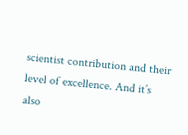scientist contribution and their level of excellence. And it’s also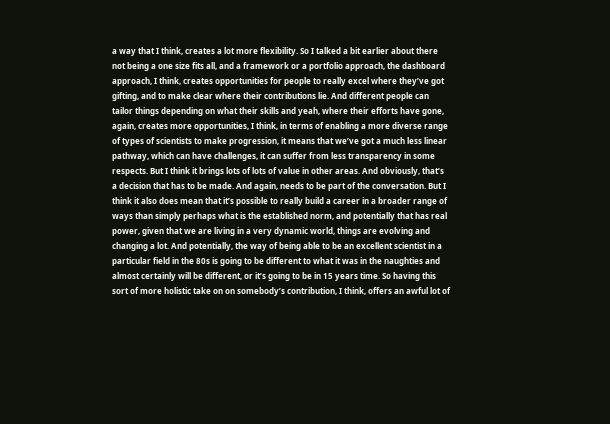a way that I think, creates a lot more flexibility. So I talked a bit earlier about there not being a one size fits all, and a framework or a portfolio approach, the dashboard approach, I think, creates opportunities for people to really excel where they’ve got gifting, and to make clear where their contributions lie. And different people can tailor things depending on what their skills and yeah, where their efforts have gone, again, creates more opportunities, I think, in terms of enabling a more diverse range of types of scientists to make progression, it means that we’ve got a much less linear pathway, which can have challenges, it can suffer from less transparency in some respects. But I think it brings lots of lots of value in other areas. And obviously, that’s a decision that has to be made. And again, needs to be part of the conversation. But I think it also does mean that it’s possible to really build a career in a broader range of ways than simply perhaps what is the established norm, and potentially that has real power, given that we are living in a very dynamic world, things are evolving and changing a lot. And potentially, the way of being able to be an excellent scientist in a particular field in the 80s is going to be different to what it was in the naughties and almost certainly will be different, or it’s going to be in 15 years time. So having this sort of more holistic take on on somebody’s contribution, I think, offers an awful lot of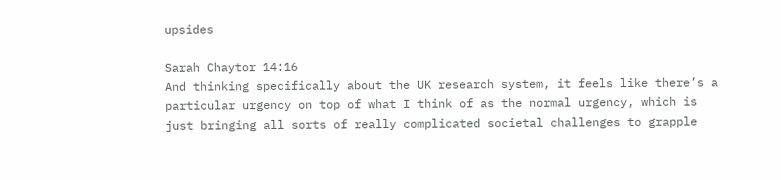upsides

Sarah Chaytor 14:16
And thinking specifically about the UK research system, it feels like there’s a particular urgency on top of what I think of as the normal urgency, which is just bringing all sorts of really complicated societal challenges to grapple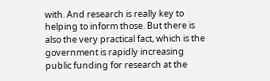with. And research is really key to helping to inform those. But there is also the very practical fact, which is the government is rapidly increasing public funding for research at the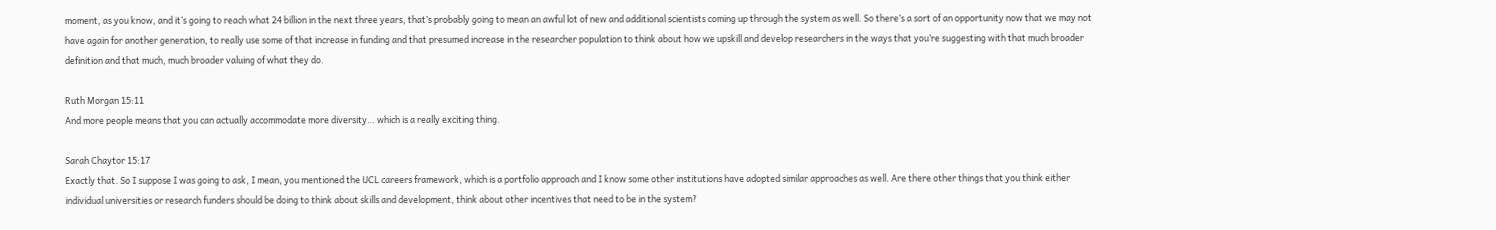moment, as you know, and it’s going to reach what 24 billion in the next three years, that’s probably going to mean an awful lot of new and additional scientists coming up through the system as well. So there’s a sort of an opportunity now that we may not have again for another generation, to really use some of that increase in funding and that presumed increase in the researcher population to think about how we upskill and develop researchers in the ways that you’re suggesting with that much broader definition and that much, much broader valuing of what they do.

Ruth Morgan 15:11
And more people means that you can actually accommodate more diversity… which is a really exciting thing.

Sarah Chaytor 15:17
Exactly that. So I suppose I was going to ask, I mean, you mentioned the UCL careers framework, which is a portfolio approach and I know some other institutions have adopted similar approaches as well. Are there other things that you think either individual universities or research funders should be doing to think about skills and development, think about other incentives that need to be in the system?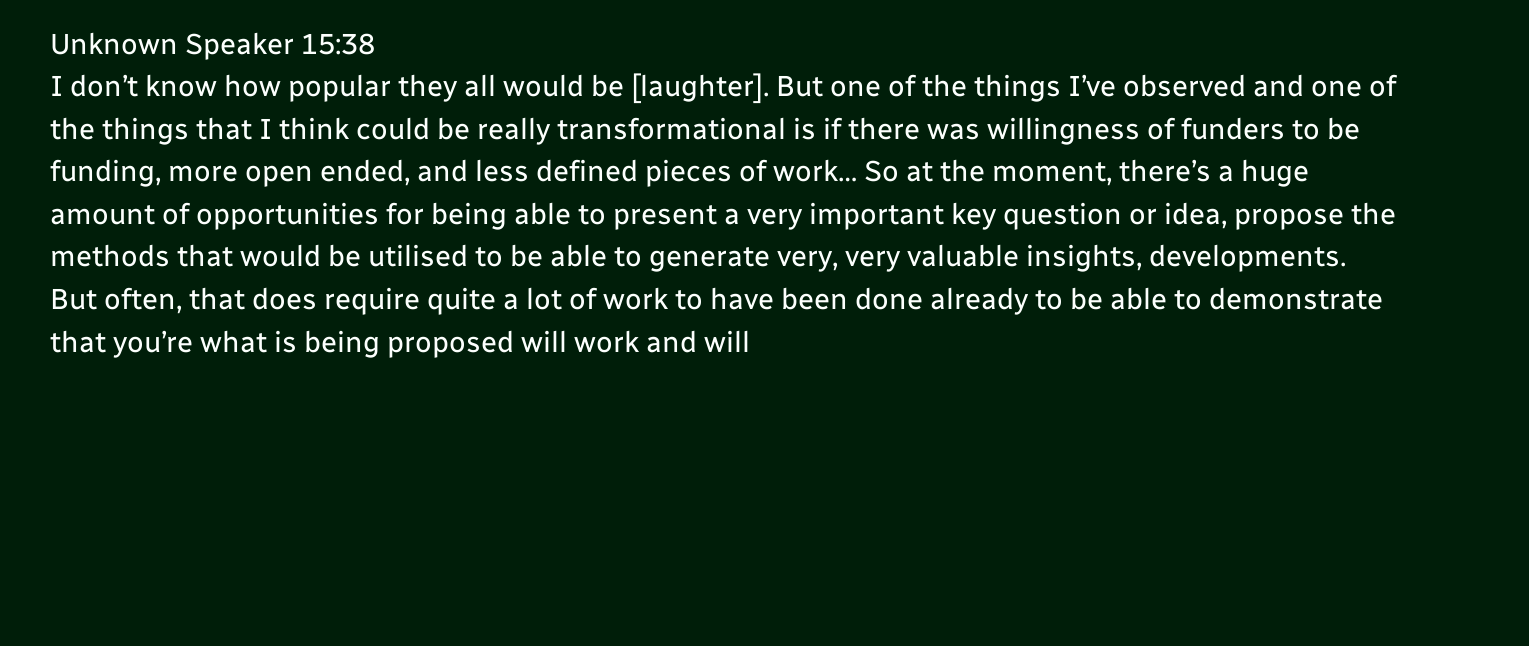Unknown Speaker 15:38
I don’t know how popular they all would be [laughter]. But one of the things I’ve observed and one of the things that I think could be really transformational is if there was willingness of funders to be funding, more open ended, and less defined pieces of work… So at the moment, there’s a huge amount of opportunities for being able to present a very important key question or idea, propose the methods that would be utilised to be able to generate very, very valuable insights, developments. But often, that does require quite a lot of work to have been done already to be able to demonstrate that you’re what is being proposed will work and will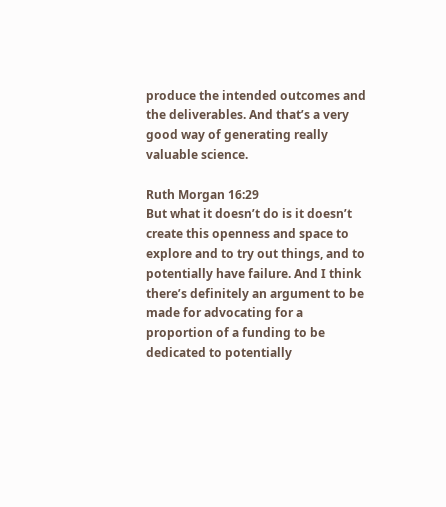produce the intended outcomes and the deliverables. And that’s a very good way of generating really valuable science.

Ruth Morgan 16:29
But what it doesn’t do is it doesn’t create this openness and space to explore and to try out things, and to potentially have failure. And I think there’s definitely an argument to be made for advocating for a proportion of a funding to be dedicated to potentially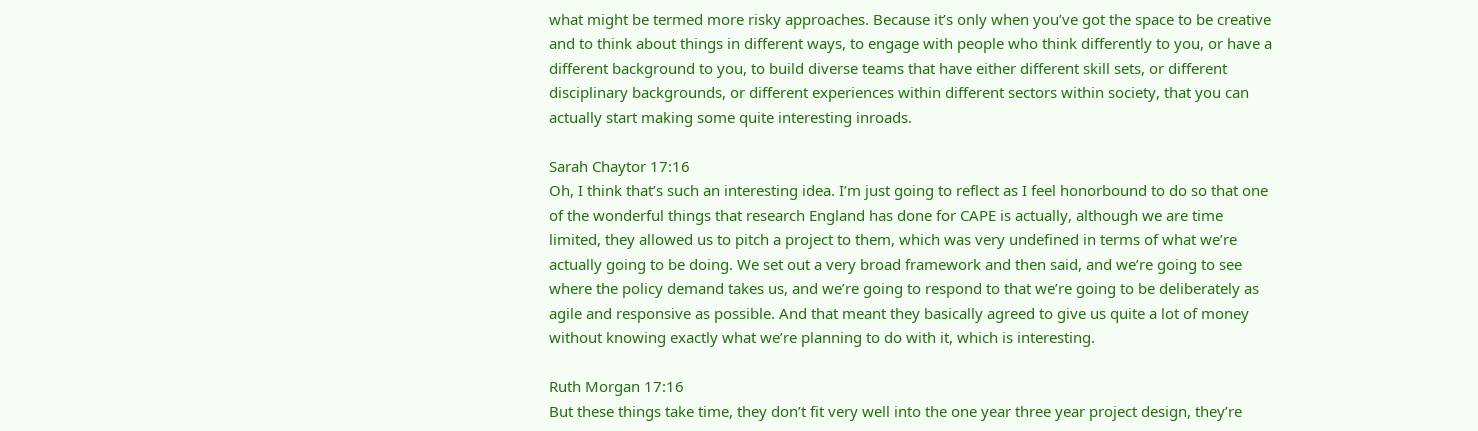what might be termed more risky approaches. Because it’s only when you’ve got the space to be creative and to think about things in different ways, to engage with people who think differently to you, or have a different background to you, to build diverse teams that have either different skill sets, or different disciplinary backgrounds, or different experiences within different sectors within society, that you can actually start making some quite interesting inroads.

Sarah Chaytor 17:16
Oh, I think that’s such an interesting idea. I’m just going to reflect as I feel honorbound to do so that one of the wonderful things that research England has done for CAPE is actually, although we are time limited, they allowed us to pitch a project to them, which was very undefined in terms of what we’re actually going to be doing. We set out a very broad framework and then said, and we’re going to see where the policy demand takes us, and we’re going to respond to that we’re going to be deliberately as agile and responsive as possible. And that meant they basically agreed to give us quite a lot of money without knowing exactly what we’re planning to do with it, which is interesting.

Ruth Morgan 17:16
But these things take time, they don’t fit very well into the one year three year project design, they’re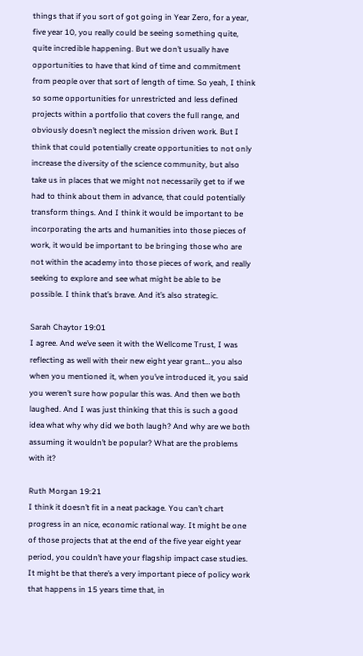things that if you sort of got going in Year Zero, for a year, five year 10, you really could be seeing something quite, quite incredible happening. But we don’t usually have opportunities to have that kind of time and commitment from people over that sort of length of time. So yeah, I think so some opportunities for unrestricted and less defined projects within a portfolio that covers the full range, and obviously doesn’t neglect the mission driven work. But I think that could potentially create opportunities to not only increase the diversity of the science community, but also take us in places that we might not necessarily get to if we had to think about them in advance, that could potentially transform things. And I think it would be important to be incorporating the arts and humanities into those pieces of work, it would be important to be bringing those who are not within the academy into those pieces of work, and really seeking to explore and see what might be able to be possible. I think that’s brave. And it’s also strategic.

Sarah Chaytor 19:01
I agree. And we’ve seen it with the Wellcome Trust, I was reflecting as well with their new eight year grant… you also when you mentioned it, when you’ve introduced it, you said you weren’t sure how popular this was. And then we both laughed. And I was just thinking that this is such a good idea what why why did we both laugh? And why are we both assuming it wouldn’t be popular? What are the problems with it?

Ruth Morgan 19:21
I think it doesn’t fit in a neat package. You can’t chart progress in an nice, economic rational way. It might be one of those projects that at the end of the five year eight year period, you couldn’t have your flagship impact case studies. It might be that there’s a very important piece of policy work that happens in 15 years time that, in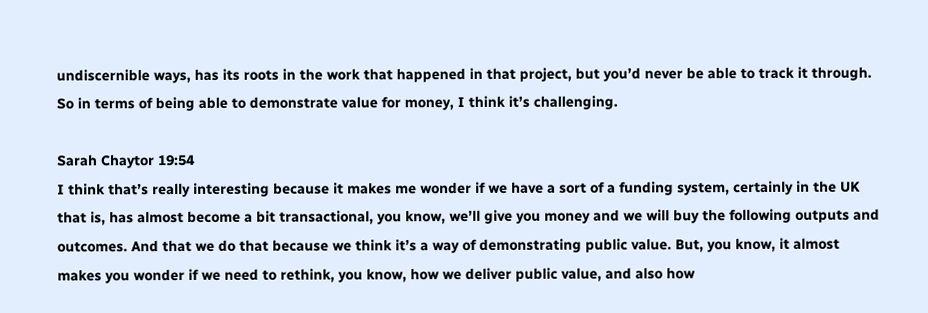undiscernible ways, has its roots in the work that happened in that project, but you’d never be able to track it through. So in terms of being able to demonstrate value for money, I think it’s challenging.

Sarah Chaytor 19:54
I think that’s really interesting because it makes me wonder if we have a sort of a funding system, certainly in the UK that is, has almost become a bit transactional, you know, we’ll give you money and we will buy the following outputs and outcomes. And that we do that because we think it’s a way of demonstrating public value. But, you know, it almost makes you wonder if we need to rethink, you know, how we deliver public value, and also how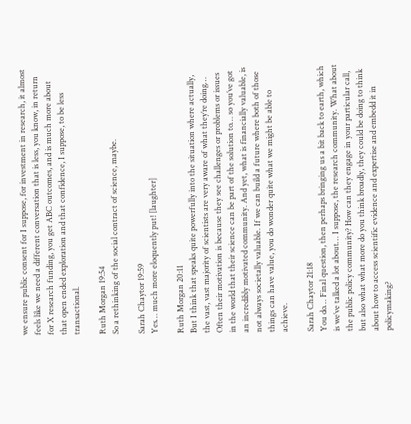we ensure public consent for I suppose, for investment in research, it almost feels like we need a different conversation that is less, you know, in return for X research funding, you get ABC outcomes, and is much more about that open ended exploration and that confidence, I suppose, to be less transactional.

Ruth Morgan 19:54
So a rethinking of the social contract of science, maybe.

Sarah Chaytor 19:59
Yes… much more eloquently put! [laughter]

Ruth Morgan 20:11
But I think that speaks quite powerfully into the situation where actually, the vast, vast majority of scientists are very aware of what they’re doing… Often their motivation is because they see challenges or problems or issues in the world that their science can be part of the solution to… so you’ve got an incredibly motivated community. And yet, what is financially valuable, is not always societally valuable. If we can build a future where both of those things can have value, you do wonder quite what we might be able to achieve.

Sarah Chaytor 21:18
You do… Final question, then perhaps bringing us a bit back to earth, which is we’ve talked a lot about… I suppose, the research community. What about the public policy community? How can they engage in your particular call, but also what what more do you think broadly, they could be doing to think about how to access scientific evidence and expertise and embedd it in policymaking?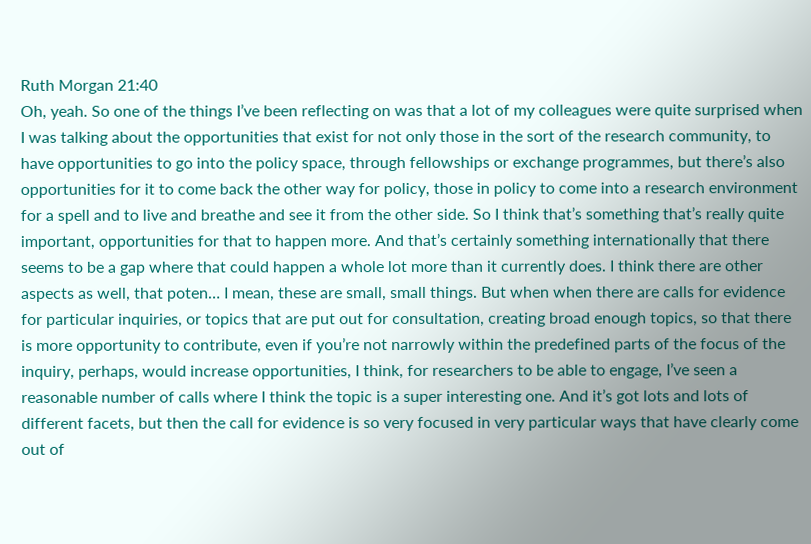Ruth Morgan 21:40
Oh, yeah. So one of the things I’ve been reflecting on was that a lot of my colleagues were quite surprised when I was talking about the opportunities that exist for not only those in the sort of the research community, to have opportunities to go into the policy space, through fellowships or exchange programmes, but there’s also opportunities for it to come back the other way for policy, those in policy to come into a research environment for a spell and to live and breathe and see it from the other side. So I think that’s something that’s really quite important, opportunities for that to happen more. And that’s certainly something internationally that there seems to be a gap where that could happen a whole lot more than it currently does. I think there are other aspects as well, that poten… I mean, these are small, small things. But when when there are calls for evidence for particular inquiries, or topics that are put out for consultation, creating broad enough topics, so that there is more opportunity to contribute, even if you’re not narrowly within the predefined parts of the focus of the inquiry, perhaps, would increase opportunities, I think, for researchers to be able to engage, I’ve seen a reasonable number of calls where I think the topic is a super interesting one. And it’s got lots and lots of different facets, but then the call for evidence is so very focused in very particular ways that have clearly come out of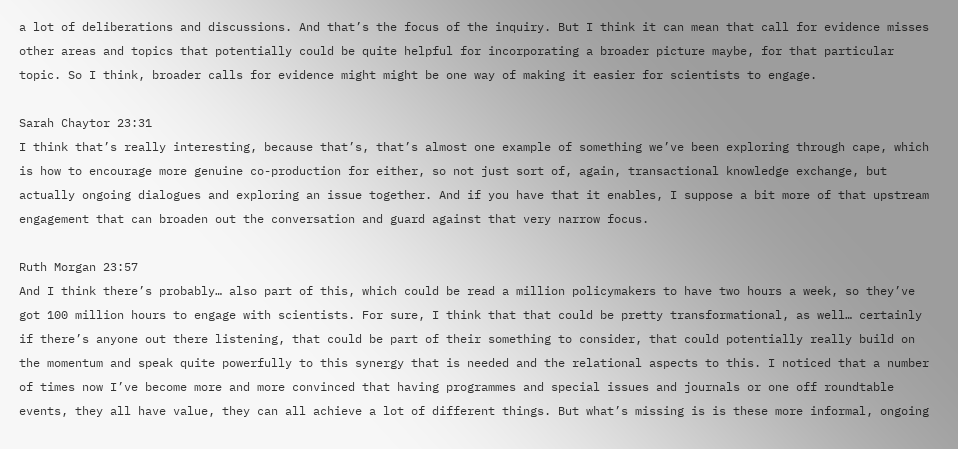a lot of deliberations and discussions. And that’s the focus of the inquiry. But I think it can mean that call for evidence misses other areas and topics that potentially could be quite helpful for incorporating a broader picture maybe, for that particular topic. So I think, broader calls for evidence might might be one way of making it easier for scientists to engage.

Sarah Chaytor 23:31
I think that’s really interesting, because that’s, that’s almost one example of something we’ve been exploring through cape, which is how to encourage more genuine co-production for either, so not just sort of, again, transactional knowledge exchange, but actually ongoing dialogues and exploring an issue together. And if you have that it enables, I suppose a bit more of that upstream engagement that can broaden out the conversation and guard against that very narrow focus.

Ruth Morgan 23:57
And I think there’s probably… also part of this, which could be read a million policymakers to have two hours a week, so they’ve got 100 million hours to engage with scientists. For sure, I think that that could be pretty transformational, as well… certainly if there’s anyone out there listening, that could be part of their something to consider, that could potentially really build on the momentum and speak quite powerfully to this synergy that is needed and the relational aspects to this. I noticed that a number of times now I’ve become more and more convinced that having programmes and special issues and journals or one off roundtable events, they all have value, they can all achieve a lot of different things. But what’s missing is is these more informal, ongoing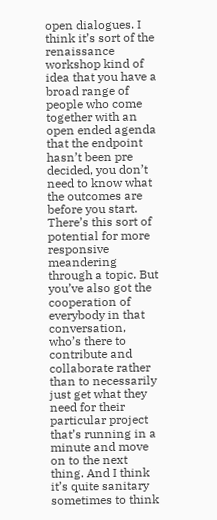open dialogues. I think it’s sort of the renaissance workshop kind of idea that you have a broad range of people who come together with an open ended agenda that the endpoint hasn’t been pre decided, you don’t need to know what the outcomes are before you start. There’s this sort of potential for more responsive meandering through a topic. But you’ve also got the cooperation of everybody in that conversation, who’s there to contribute and collaborate rather than to necessarily just get what they need for their particular project that’s running in a minute and move on to the next thing. And I think it’s quite sanitary sometimes to think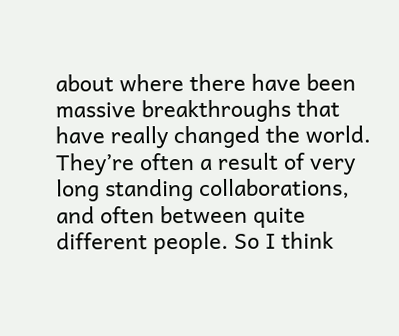about where there have been massive breakthroughs that have really changed the world. They’re often a result of very long standing collaborations, and often between quite different people. So I think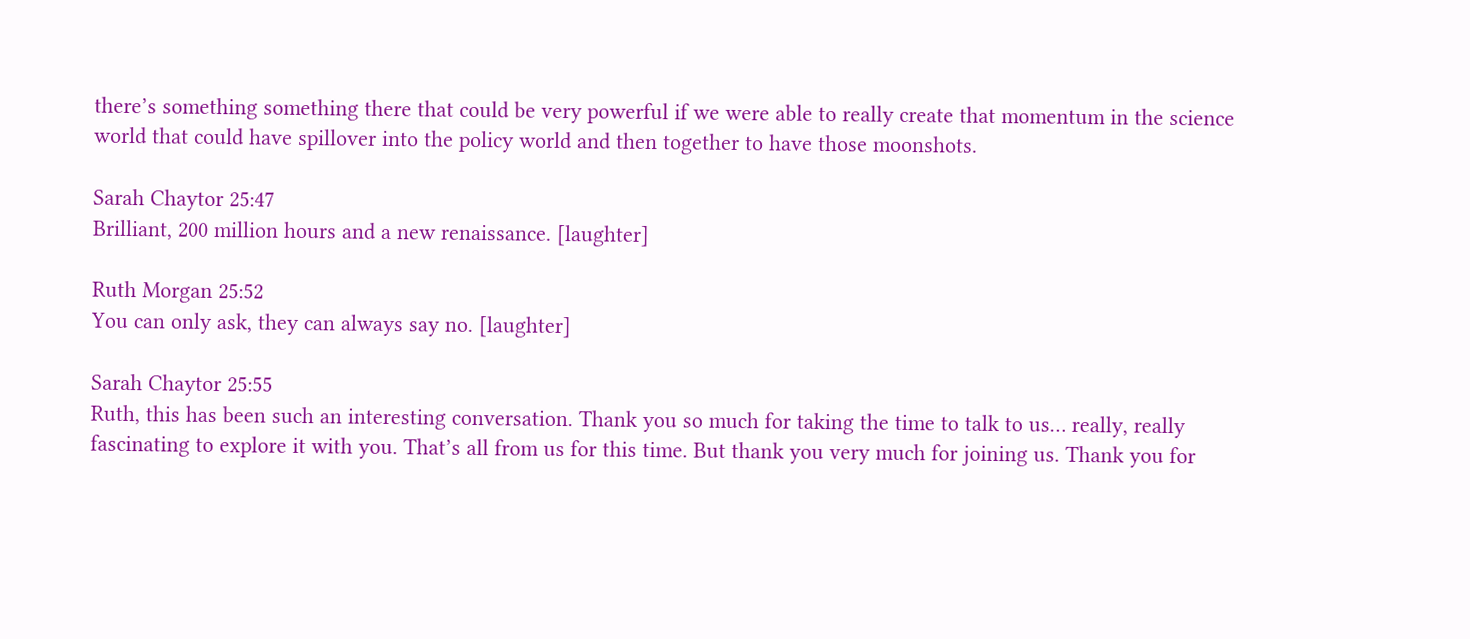there’s something something there that could be very powerful if we were able to really create that momentum in the science world that could have spillover into the policy world and then together to have those moonshots.

Sarah Chaytor 25:47
Brilliant, 200 million hours and a new renaissance. [laughter]

Ruth Morgan 25:52
You can only ask, they can always say no. [laughter]

Sarah Chaytor 25:55
Ruth, this has been such an interesting conversation. Thank you so much for taking the time to talk to us… really, really fascinating to explore it with you. That’s all from us for this time. But thank you very much for joining us. Thank you for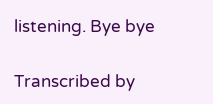listening. Bye bye

Transcribed by